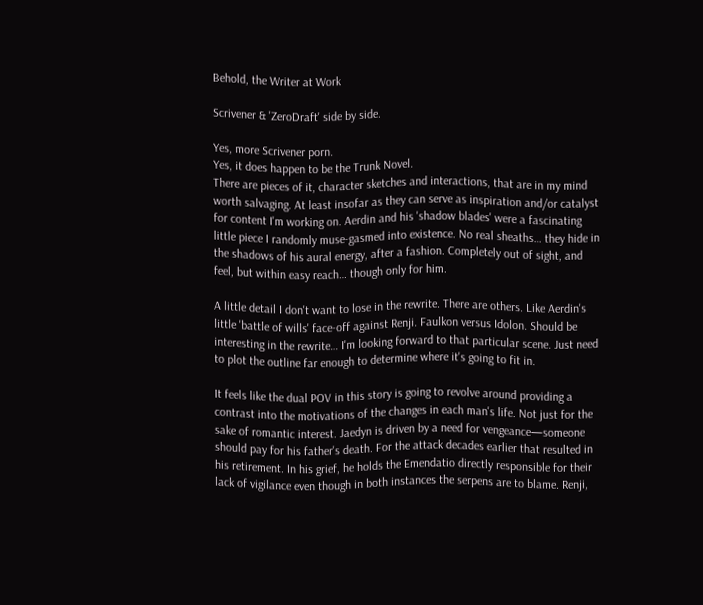Behold, the Writer at Work

Scrivener & 'ZeroDraft' side by side.

Yes, more Scrivener porn.
Yes, it does happen to be the Trunk Novel.
There are pieces of it, character sketches and interactions, that are in my mind worth salvaging. At least insofar as they can serve as inspiration and/or catalyst for content I'm working on. Aerdin and his 'shadow blades' were a fascinating little piece I randomly muse-gasmed into existence. No real sheaths… they hide in the shadows of his aural energy, after a fashion. Completely out of sight, and feel, but within easy reach… though only for him.

A little detail I don't want to lose in the rewrite. There are others. Like Aerdin's little 'battle of wills' face-off against Renji. Faulkon versus Idolon. Should be interesting in the rewrite… I'm looking forward to that particular scene. Just need to plot the outline far enough to determine where it's going to fit in.

It feels like the dual POV in this story is going to revolve around providing a contrast into the motivations of the changes in each man's life. Not just for the sake of romantic interest. Jaedyn is driven by a need for vengeance—someone should pay for his father's death. For the attack decades earlier that resulted in his retirement. In his grief, he holds the Emendatio directly responsible for their lack of vigilance even though in both instances the serpens are to blame. Renji,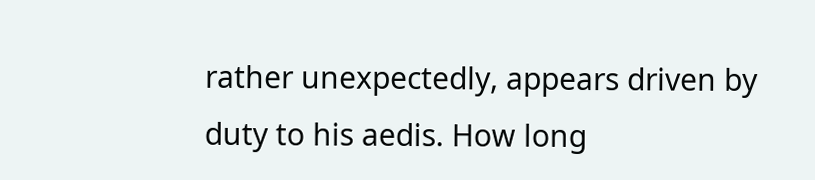rather unexpectedly, appears driven by duty to his aedis. How long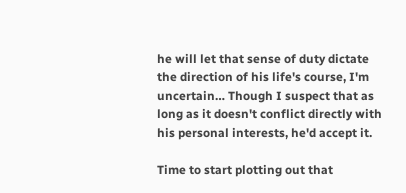he will let that sense of duty dictate the direction of his life's course, I'm uncertain… Though I suspect that as long as it doesn't conflict directly with his personal interests, he'd accept it.

Time to start plotting out that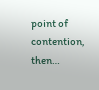point of contention, then…